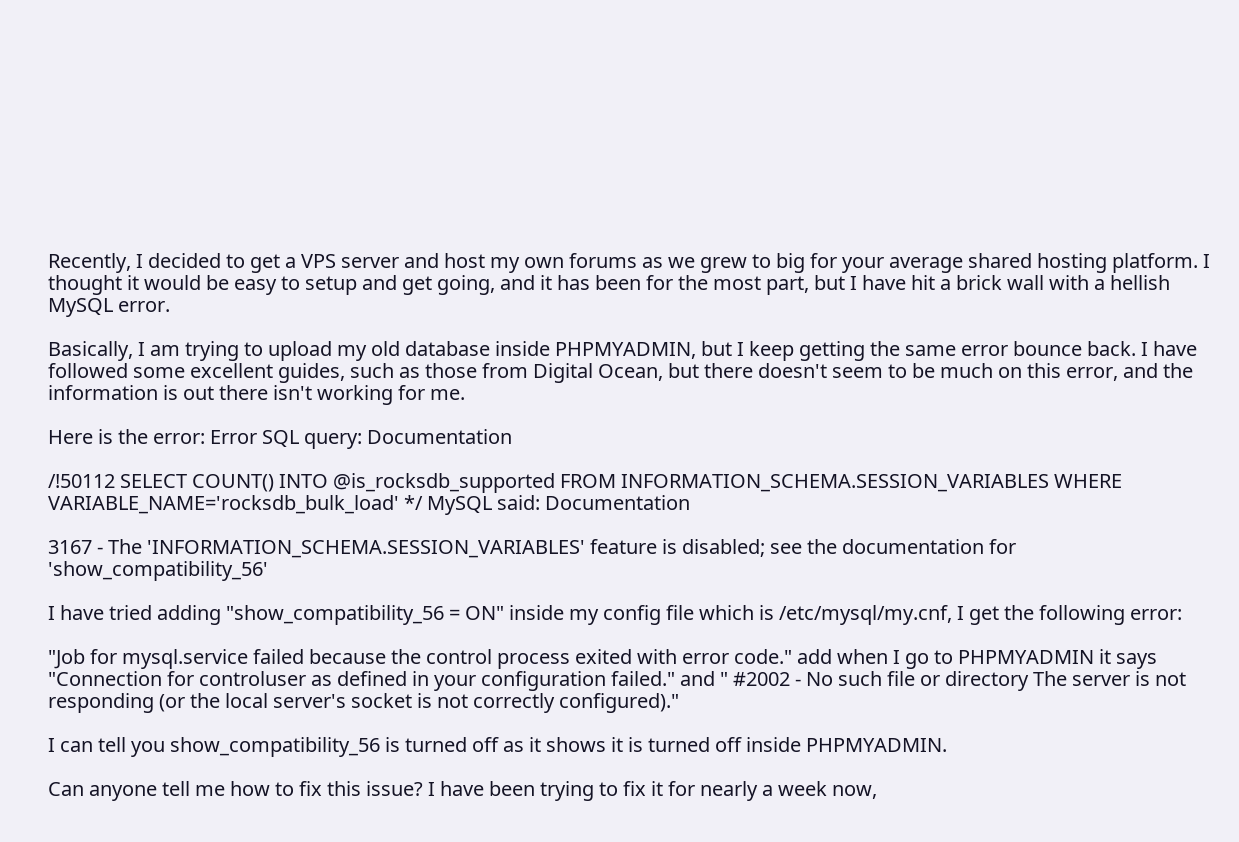Recently, I decided to get a VPS server and host my own forums as we grew to big for your average shared hosting platform. I thought it would be easy to setup and get going, and it has been for the most part, but I have hit a brick wall with a hellish MySQL error.

Basically, I am trying to upload my old database inside PHPMYADMIN, but I keep getting the same error bounce back. I have followed some excellent guides, such as those from Digital Ocean, but there doesn't seem to be much on this error, and the information is out there isn't working for me.

Here is the error: Error SQL query: Documentation

/!50112 SELECT COUNT() INTO @is_rocksdb_supported FROM INFORMATION_SCHEMA.SESSION_VARIABLES WHERE VARIABLE_NAME='rocksdb_bulk_load' */ MySQL said: Documentation

3167 - The 'INFORMATION_SCHEMA.SESSION_VARIABLES' feature is disabled; see the documentation for 'show_compatibility_56'

I have tried adding "show_compatibility_56 = ON" inside my config file which is /etc/mysql/my.cnf, I get the following error:

"Job for mysql.service failed because the control process exited with error code." add when I go to PHPMYADMIN it says "Connection for controluser as defined in your configuration failed." and " #2002 - No such file or directory The server is not responding (or the local server's socket is not correctly configured)."

I can tell you show_compatibility_56 is turned off as it shows it is turned off inside PHPMYADMIN.

Can anyone tell me how to fix this issue? I have been trying to fix it for nearly a week now,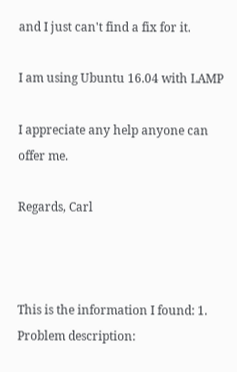and I just can't find a fix for it.

I am using Ubuntu 16.04 with LAMP

I appreciate any help anyone can offer me.

Regards, Carl



This is the information I found: 1. Problem description: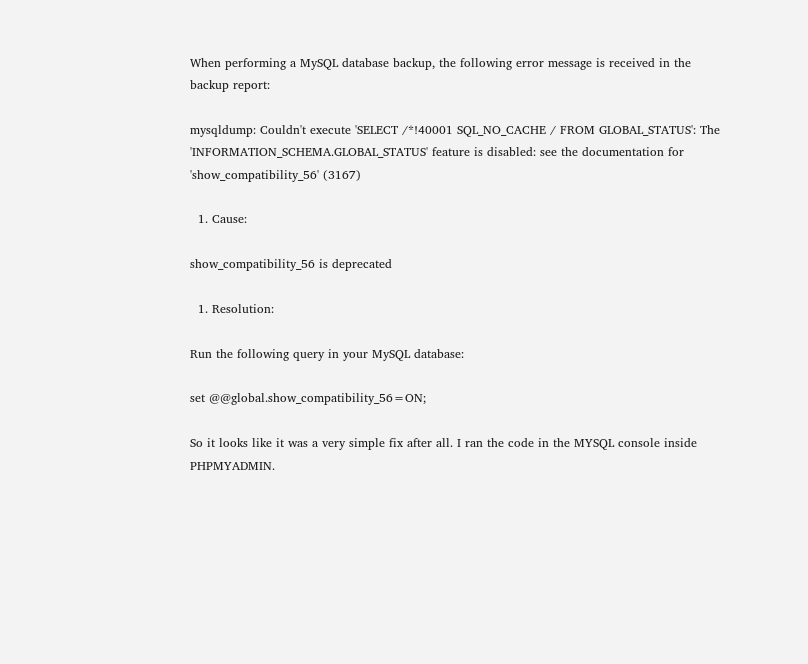When performing a MySQL database backup, the following error message is received in the backup report:

mysqldump: Couldn't execute 'SELECT /*!40001 SQL_NO_CACHE / FROM GLOBAL_STATUS': The 'INFORMATION_SCHEMA.GLOBAL_STATUS' feature is disabled: see the documentation for 'show_compatibility_56' (3167)

  1. Cause:

show_compatibility_56 is deprecated

  1. Resolution:

Run the following query in your MySQL database:

set @@global.show_compatibility_56=ON;

So it looks like it was a very simple fix after all. I ran the code in the MYSQL console inside PHPMYADMIN.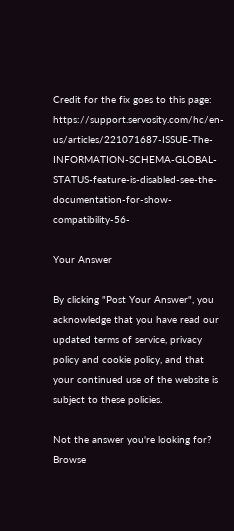Credit for the fix goes to this page: https://support.servosity.com/hc/en-us/articles/221071687-ISSUE-The-INFORMATION-SCHEMA-GLOBAL-STATUS-feature-is-disabled-see-the-documentation-for-show-compatibility-56-

Your Answer

By clicking "Post Your Answer", you acknowledge that you have read our updated terms of service, privacy policy and cookie policy, and that your continued use of the website is subject to these policies.

Not the answer you're looking for? Browse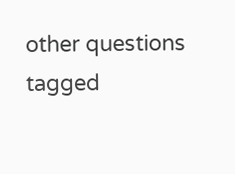other questions tagged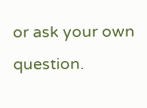or ask your own question.